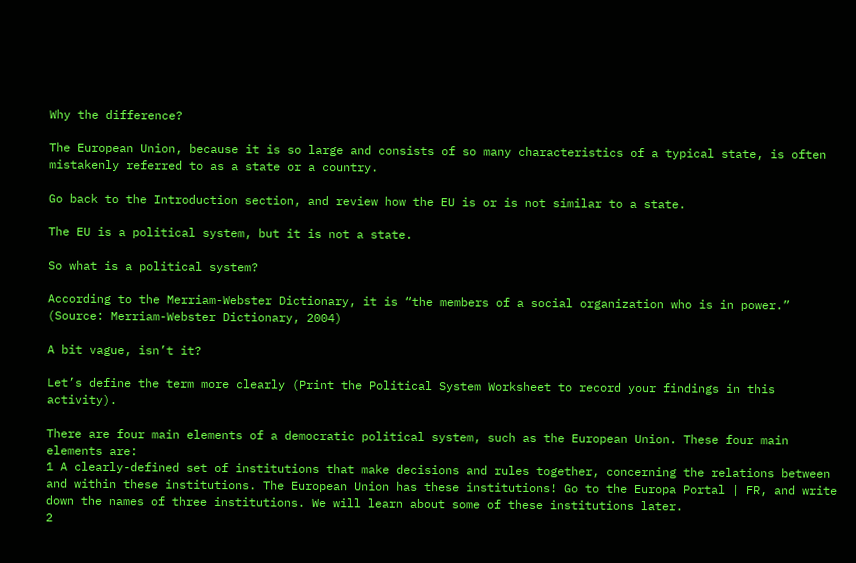Why the difference?

The European Union, because it is so large and consists of so many characteristics of a typical state, is often mistakenly referred to as a state or a country.

Go back to the Introduction section, and review how the EU is or is not similar to a state.

The EU is a political system, but it is not a state.

So what is a political system?

According to the Merriam-Webster Dictionary, it is “the members of a social organization who is in power.” (Source: Merriam-Webster Dictionary, 2004)

A bit vague, isn’t it?

Let’s define the term more clearly (Print the Political System Worksheet to record your findings in this activity).

There are four main elements of a democratic political system, such as the European Union. These four main elements are:
1 A clearly-defined set of institutions that make decisions and rules together, concerning the relations between and within these institutions. The European Union has these institutions! Go to the Europa Portal | FR, and write down the names of three institutions. We will learn about some of these institutions later.
2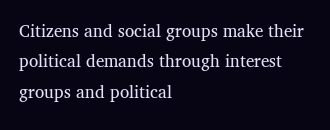Citizens and social groups make their political demands through interest groups and political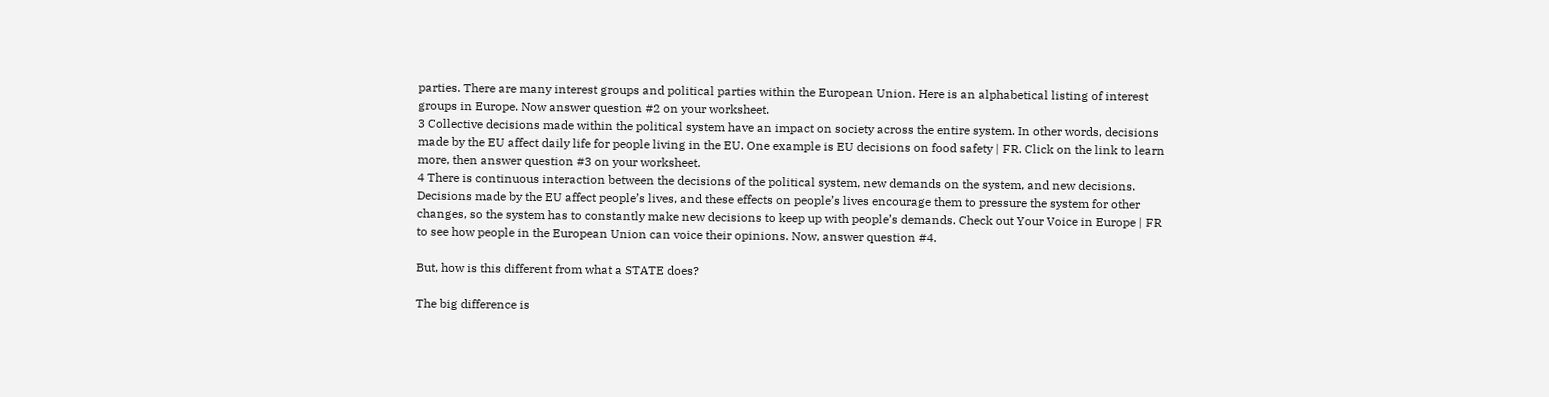parties. There are many interest groups and political parties within the European Union. Here is an alphabetical listing of interest groups in Europe. Now answer question #2 on your worksheet.
3 Collective decisions made within the political system have an impact on society across the entire system. In other words, decisions made by the EU affect daily life for people living in the EU. One example is EU decisions on food safety | FR. Click on the link to learn more, then answer question #3 on your worksheet.
4 There is continuous interaction between the decisions of the political system, new demands on the system, and new decisions. Decisions made by the EU affect people’s lives, and these effects on people’s lives encourage them to pressure the system for other changes, so the system has to constantly make new decisions to keep up with people’s demands. Check out Your Voice in Europe | FR to see how people in the European Union can voice their opinions. Now, answer question #4.

But, how is this different from what a STATE does?

The big difference is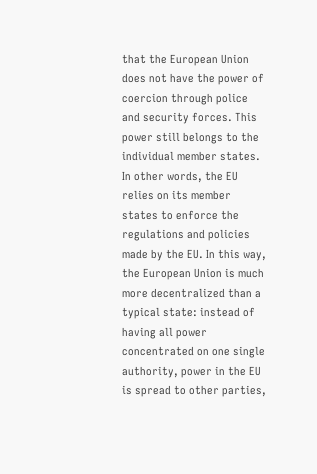that the European Union does not have the power of coercion through police and security forces. This power still belongs to the individual member states. In other words, the EU relies on its member states to enforce the regulations and policies made by the EU. In this way, the European Union is much more decentralized than a typical state: instead of having all power concentrated on one single authority, power in the EU is spread to other parties,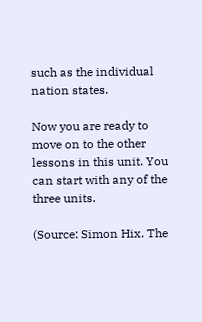such as the individual nation states.

Now you are ready to move on to the other lessons in this unit. You can start with any of the three units.

(Source: Simon Hix. The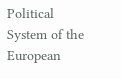Political System of the European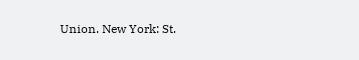Union. New York: St.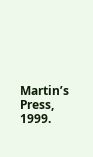Martin’s Press, 1999.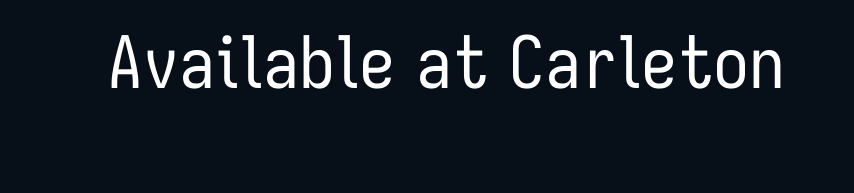Available at Carleton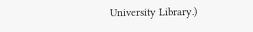University Library.)